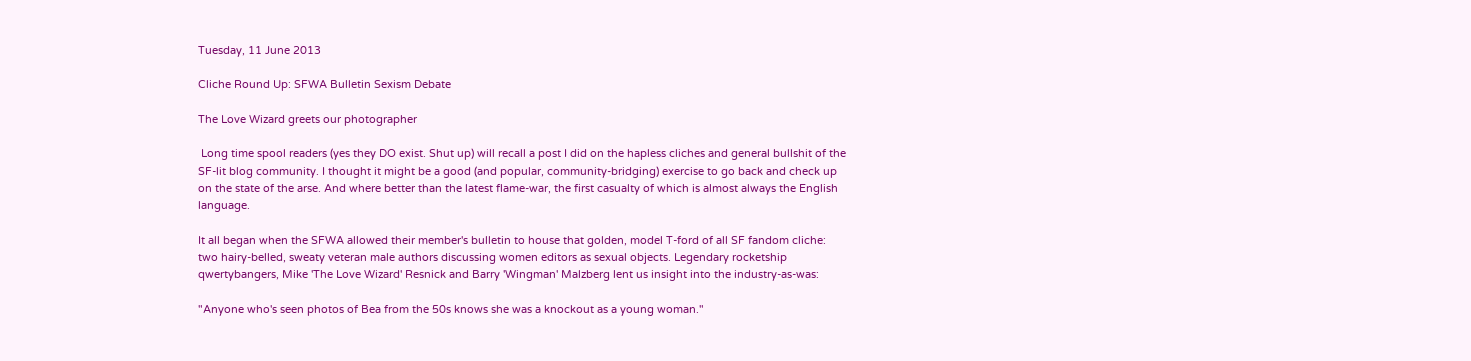Tuesday, 11 June 2013

Cliche Round Up: SFWA Bulletin Sexism Debate

The Love Wizard greets our photographer

 Long time spool readers (yes they DO exist. Shut up) will recall a post I did on the hapless cliches and general bullshit of the SF-lit blog community. I thought it might be a good (and popular, community-bridging) exercise to go back and check up on the state of the arse. And where better than the latest flame-war, the first casualty of which is almost always the English language.

It all began when the SFWA allowed their member's bulletin to house that golden, model T-ford of all SF fandom cliche: two hairy-belled, sweaty veteran male authors discussing women editors as sexual objects. Legendary rocketship qwertybangers, Mike 'The Love Wizard' Resnick and Barry 'Wingman' Malzberg lent us insight into the industry-as-was:

"Anyone who's seen photos of Bea from the 50s knows she was a knockout as a young woman."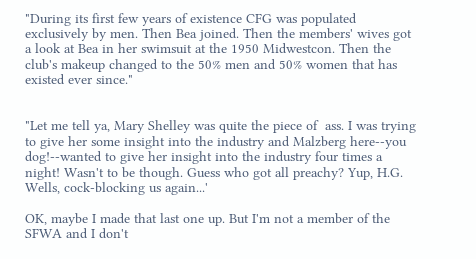"During its first few years of existence CFG was populated exclusively by men. Then Bea joined. Then the members' wives got a look at Bea in her swimsuit at the 1950 Midwestcon. Then the club's makeup changed to the 50% men and 50% women that has existed ever since."


"Let me tell ya, Mary Shelley was quite the piece of  ass. I was trying to give her some insight into the industry and Malzberg here--you dog!--wanted to give her insight into the industry four times a night! Wasn't to be though. Guess who got all preachy? Yup, H.G. Wells, cock-blocking us again...'

OK, maybe I made that last one up. But I'm not a member of the SFWA and I don't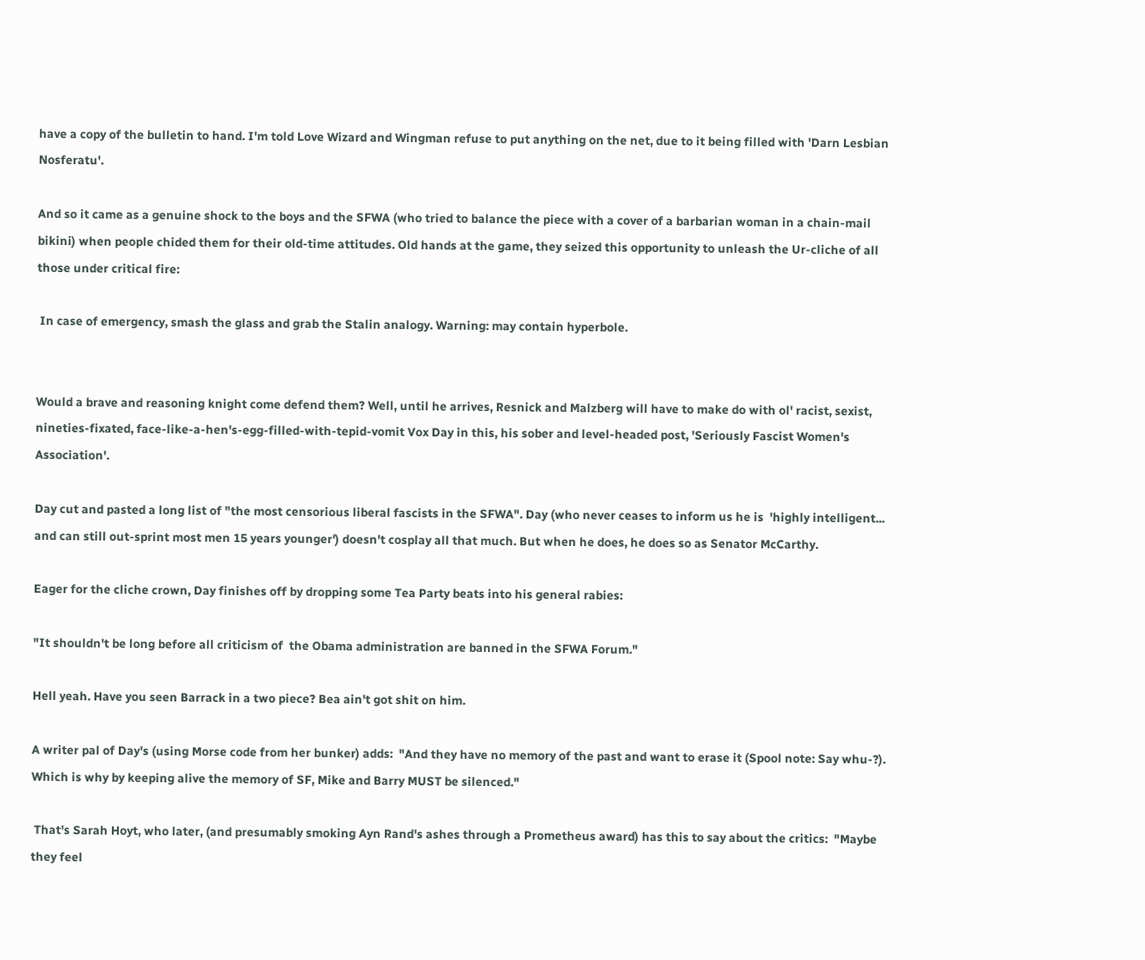have a copy of the bulletin to hand. I'm told Love Wizard and Wingman refuse to put anything on the net, due to it being filled with 'Darn Lesbian Nosferatu'.

And so it came as a genuine shock to the boys and the SFWA (who tried to balance the piece with a cover of a barbarian woman in a chain-mail bikini) when people chided them for their old-time attitudes. Old hands at the game, they seized this opportunity to unleash the Ur-cliche of all those under critical fire:

 In case of emergency, smash the glass and grab the Stalin analogy. Warning: may contain hyperbole.


Would a brave and reasoning knight come defend them? Well, until he arrives, Resnick and Malzberg will have to make do with ol' racist, sexist, nineties-fixated, face-like-a-hen's-egg-filled-with-tepid-vomit Vox Day in this, his sober and level-headed post, 'Seriously Fascist Women's Association'.

Day cut and pasted a long list of "the most censorious liberal fascists in the SFWA". Day (who never ceases to inform us he is  'highly intelligent... and can still out-sprint most men 15 years younger') doesn't cosplay all that much. But when he does, he does so as Senator McCarthy.

Eager for the cliche crown, Day finishes off by dropping some Tea Party beats into his general rabies:

"It shouldn't be long before all criticism of  the Obama administration are banned in the SFWA Forum."

Hell yeah. Have you seen Barrack in a two piece? Bea ain't got shit on him.

A writer pal of Day's (using Morse code from her bunker) adds:  "And they have no memory of the past and want to erase it (Spool note: Say whu-?).  Which is why by keeping alive the memory of SF, Mike and Barry MUST be silenced."

 That's Sarah Hoyt, who later, (and presumably smoking Ayn Rand's ashes through a Prometheus award) has this to say about the critics:  "Maybe they feel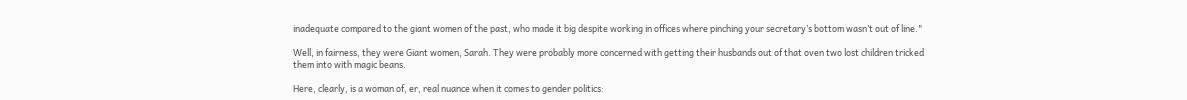inadequate compared to the giant women of the past, who made it big despite working in offices where pinching your secretary’s bottom wasn’t out of line."

Well, in fairness, they were Giant women, Sarah. They were probably more concerned with getting their husbands out of that oven two lost children tricked them into with magic beans.

Here, clearly, is a woman of, er, real nuance when it comes to gender politics: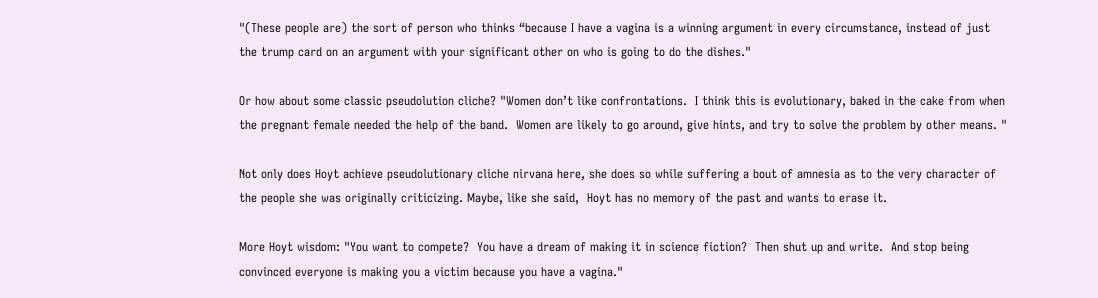"(These people are) the sort of person who thinks “because I have a vagina is a winning argument in every circumstance, instead of just the trump card on an argument with your significant other on who is going to do the dishes."

Or how about some classic pseudolution cliche? "Women don’t like confrontations.  I think this is evolutionary, baked in the cake from when the pregnant female needed the help of the band.  Women are likely to go around, give hints, and try to solve the problem by other means. "

Not only does Hoyt achieve pseudolutionary cliche nirvana here, she does so while suffering a bout of amnesia as to the very character of  the people she was originally criticizing. Maybe, like she said,  Hoyt has no memory of the past and wants to erase it.

More Hoyt wisdom: "You want to compete?  You have a dream of making it in science fiction?  Then shut up and write.  And stop being convinced everyone is making you a victim because you have a vagina."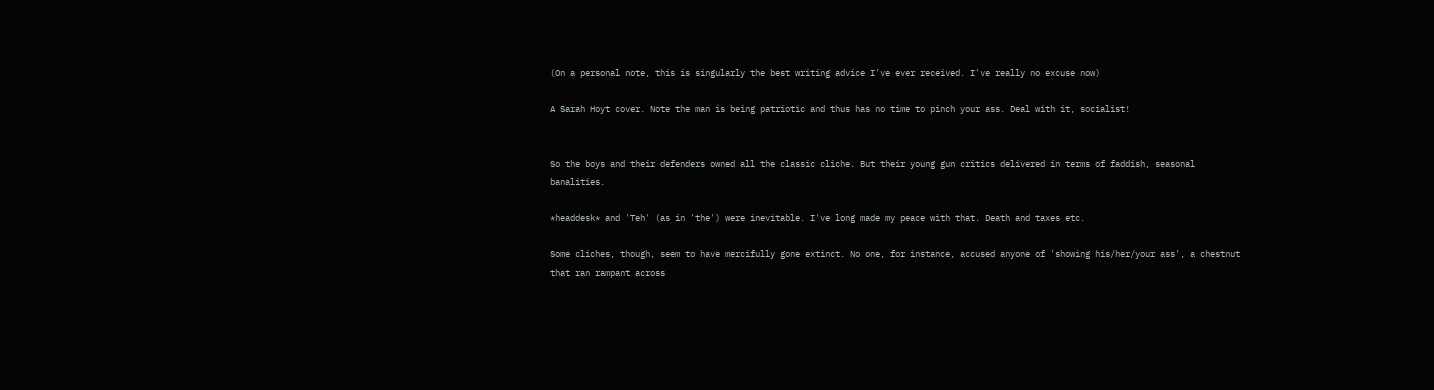(On a personal note, this is singularly the best writing advice I've ever received. I've really no excuse now)

A Sarah Hoyt cover. Note the man is being patriotic and thus has no time to pinch your ass. Deal with it, socialist!


So the boys and their defenders owned all the classic cliche. But their young gun critics delivered in terms of faddish, seasonal banalities.

*headdesk* and 'Teh' (as in 'the') were inevitable. I've long made my peace with that. Death and taxes etc.

Some cliches, though, seem to have mercifully gone extinct. No one, for instance, accused anyone of 'showing his/her/your ass', a chestnut that ran rampant across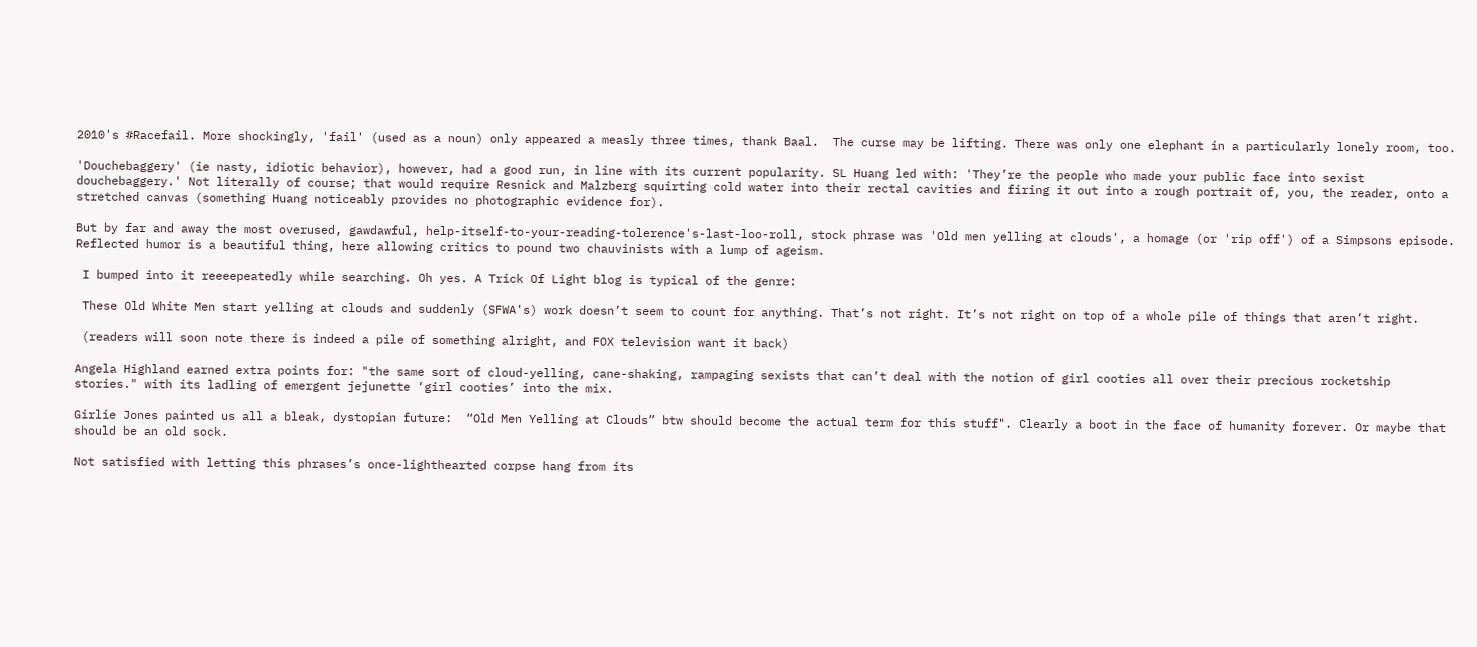2010's #Racefail. More shockingly, 'fail' (used as a noun) only appeared a measly three times, thank Baal.  The curse may be lifting. There was only one elephant in a particularly lonely room, too.

'Douchebaggery' (ie nasty, idiotic behavior), however, had a good run, in line with its current popularity. SL Huang led with: 'They’re the people who made your public face into sexist douchebaggery.' Not literally of course; that would require Resnick and Malzberg squirting cold water into their rectal cavities and firing it out into a rough portrait of, you, the reader, onto a stretched canvas (something Huang noticeably provides no photographic evidence for).

But by far and away the most overused, gawdawful, help-itself-to-your-reading-tolerence's-last-loo-roll, stock phrase was 'Old men yelling at clouds', a homage (or 'rip off') of a Simpsons episode. Reflected humor is a beautiful thing, here allowing critics to pound two chauvinists with a lump of ageism.

 I bumped into it reeeepeatedly while searching. Oh yes. A Trick Of Light blog is typical of the genre:

 These Old White Men start yelling at clouds and suddenly (SFWA's) work doesn’t seem to count for anything. That’s not right. It’s not right on top of a whole pile of things that aren’t right.

 (readers will soon note there is indeed a pile of something alright, and FOX television want it back)

Angela Highland earned extra points for: "the same sort of cloud-yelling, cane-shaking, rampaging sexists that can’t deal with the notion of girl cooties all over their precious rocketship stories." with its ladling of emergent jejunette ‘girl cooties’ into the mix.

Girlie Jones painted us all a bleak, dystopian future:  “Old Men Yelling at Clouds” btw should become the actual term for this stuff". Clearly a boot in the face of humanity forever. Or maybe that should be an old sock.

Not satisfied with letting this phrases’s once-lighthearted corpse hang from its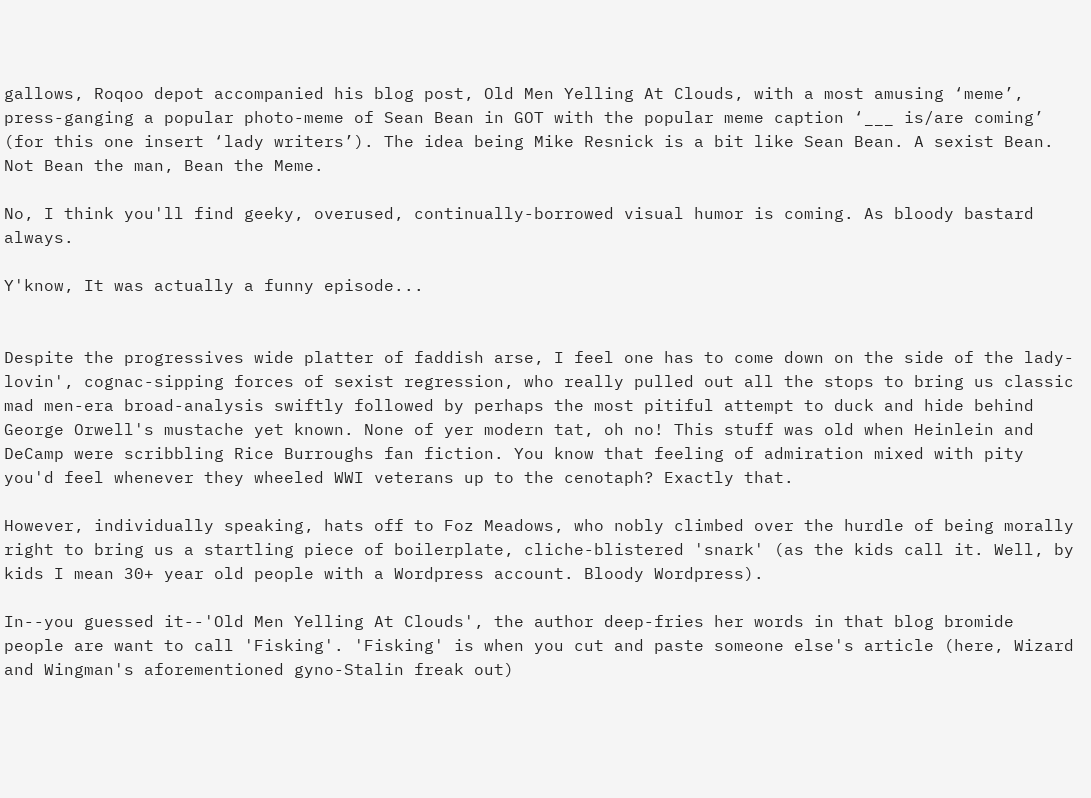gallows, Roqoo depot accompanied his blog post, Old Men Yelling At Clouds, with a most amusing ‘meme’, press-ganging a popular photo-meme of Sean Bean in GOT with the popular meme caption ‘___ is/are coming’ (for this one insert ‘lady writers’). The idea being Mike Resnick is a bit like Sean Bean. A sexist Bean. Not Bean the man, Bean the Meme.

No, I think you'll find geeky, overused, continually-borrowed visual humor is coming. As bloody bastard always.

Y'know, It was actually a funny episode...


Despite the progressives wide platter of faddish arse, I feel one has to come down on the side of the lady-lovin', cognac-sipping forces of sexist regression, who really pulled out all the stops to bring us classic mad men-era broad-analysis swiftly followed by perhaps the most pitiful attempt to duck and hide behind George Orwell's mustache yet known. None of yer modern tat, oh no! This stuff was old when Heinlein and DeCamp were scribbling Rice Burroughs fan fiction. You know that feeling of admiration mixed with pity you'd feel whenever they wheeled WWI veterans up to the cenotaph? Exactly that.

However, individually speaking, hats off to Foz Meadows, who nobly climbed over the hurdle of being morally right to bring us a startling piece of boilerplate, cliche-blistered 'snark' (as the kids call it. Well, by kids I mean 30+ year old people with a Wordpress account. Bloody Wordpress).

In--you guessed it--'Old Men Yelling At Clouds', the author deep-fries her words in that blog bromide people are want to call 'Fisking'. 'Fisking' is when you cut and paste someone else's article (here, Wizard and Wingman's aforementioned gyno-Stalin freak out)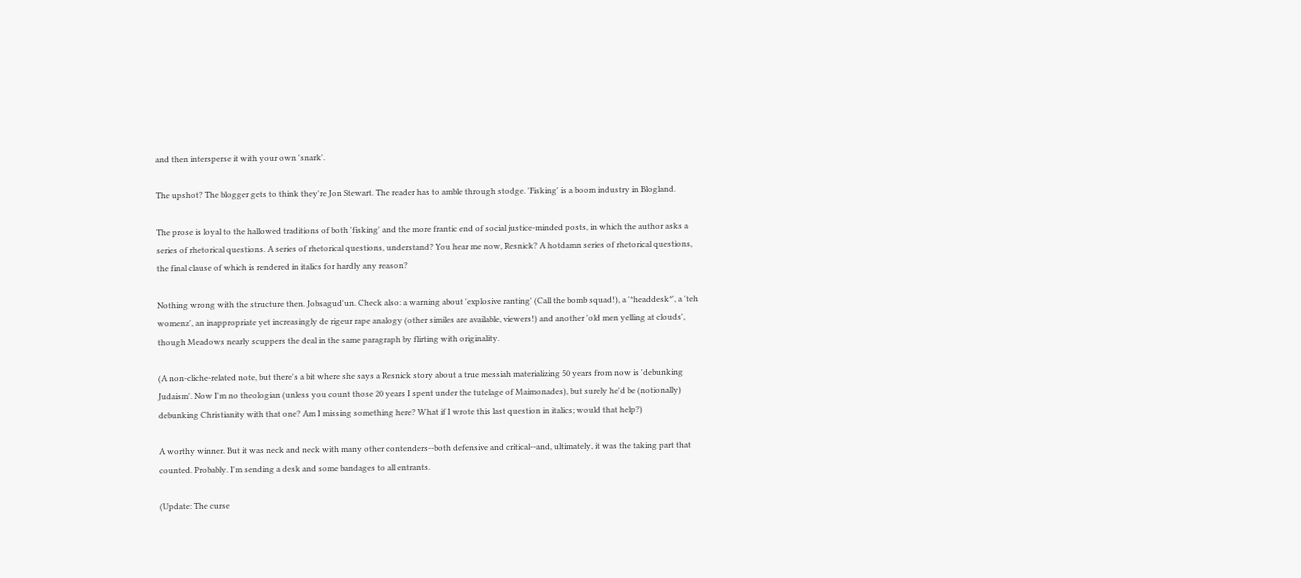and then intersperse it with your own 'snark'.

The upshot? The blogger gets to think they're Jon Stewart. The reader has to amble through stodge. 'Fisking' is a boom industry in Blogland.

The prose is loyal to the hallowed traditions of both 'fisking' and the more frantic end of social justice-minded posts, in which the author asks a series of rhetorical questions. A series of rhetorical questions, understand? You hear me now, Resnick? A hotdamn series of rhetorical questions, the final clause of which is rendered in italics for hardly any reason?

Nothing wrong with the structure then. Jobsagud'un. Check also: a warning about 'explosive ranting' (Call the bomb squad!), a '*headdesk*', a 'teh womenz', an inappropriate yet increasingly de rigeur rape analogy (other similes are available, viewers!) and another 'old men yelling at clouds', though Meadows nearly scuppers the deal in the same paragraph by flirting with originality.

(A non-cliche-related note, but there's a bit where she says a Resnick story about a true messiah materializing 50 years from now is 'debunking Judaism'. Now I'm no theologian (unless you count those 20 years I spent under the tutelage of Maimonades), but surely he'd be (notionally) debunking Christianity with that one? Am I missing something here? What if I wrote this last question in italics; would that help?)

A worthy winner. But it was neck and neck with many other contenders--both defensive and critical--and, ultimately, it was the taking part that counted. Probably. I'm sending a desk and some bandages to all entrants.

(Update: The curse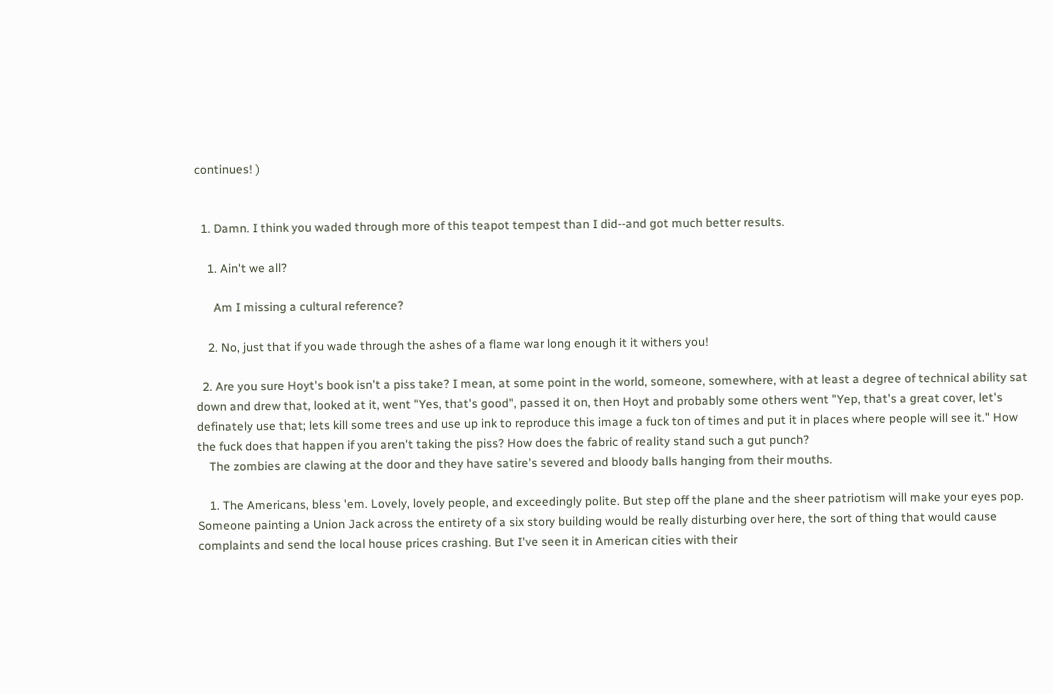continues! )


  1. Damn. I think you waded through more of this teapot tempest than I did--and got much better results.

    1. Ain't we all?

      Am I missing a cultural reference?

    2. No, just that if you wade through the ashes of a flame war long enough it it withers you!

  2. Are you sure Hoyt's book isn't a piss take? I mean, at some point in the world, someone, somewhere, with at least a degree of technical ability sat down and drew that, looked at it, went "Yes, that's good", passed it on, then Hoyt and probably some others went "Yep, that's a great cover, let's definately use that; lets kill some trees and use up ink to reproduce this image a fuck ton of times and put it in places where people will see it." How the fuck does that happen if you aren't taking the piss? How does the fabric of reality stand such a gut punch?
    The zombies are clawing at the door and they have satire's severed and bloody balls hanging from their mouths.

    1. The Americans, bless 'em. Lovely, lovely people, and exceedingly polite. But step off the plane and the sheer patriotism will make your eyes pop. Someone painting a Union Jack across the entirety of a six story building would be really disturbing over here, the sort of thing that would cause complaints and send the local house prices crashing. But I've seen it in American cities with their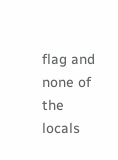flag and none of the locals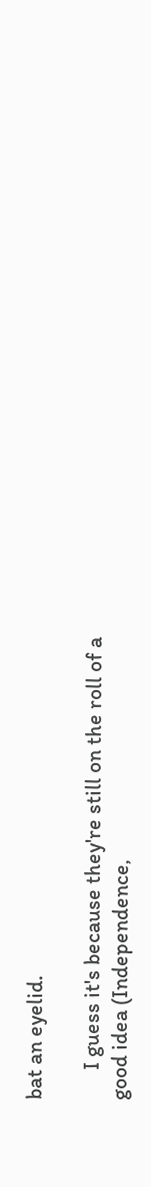bat an eyelid.

      I guess it's because they're still on the roll of a good idea (Independence,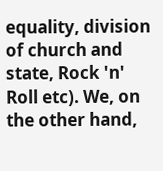equality, division of church and state, Rock 'n' Roll etc). We, on the other hand,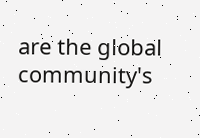are the global community's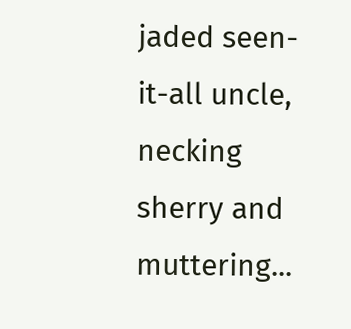jaded seen-it-all uncle, necking sherry and muttering...